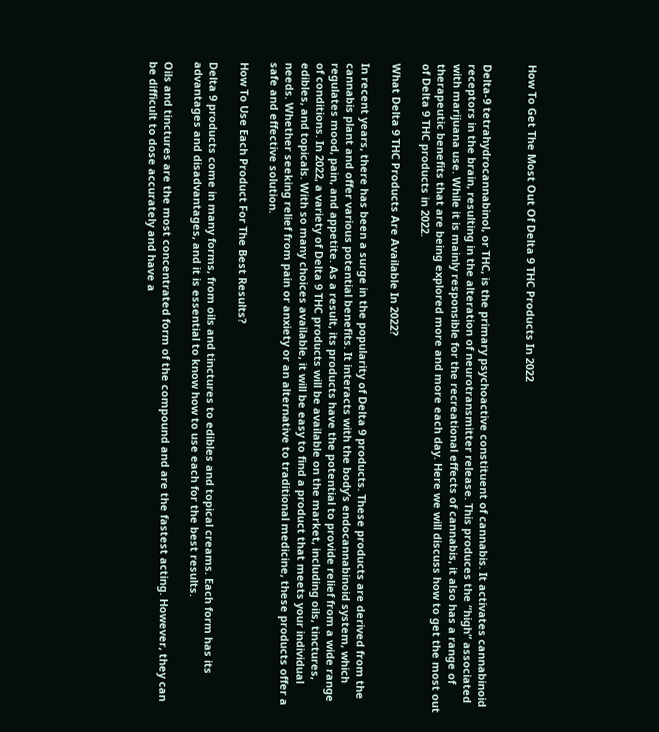How To Get The Most Out Of Delta 9 THC Products In 2022


Delta-9 tetrahydrocannabinol, or THC, is the primary psychoactive constituent of cannabis. It activates cannabinoid receptors in the brain, resulting in the alteration of neurotransmitter release. This produces the “high” associated with marijuana use. While it is mainly responsible for the recreational effects of cannabis, it also has a range of therapeutic benefits that are being explored more and more each day. Here we will discuss how to get the most out of Delta 9 THC products in 2022.

What Delta 9 THC Products Are Available In 2022?

In recent years, there has been a surge in the popularity of Delta 9 products. These products are derived from the cannabis plant and offer various potential benefits. It interacts with the body’s endocannabinoid system, which regulates mood, pain, and appetite. As a result, its products have the potential to provide relief from a wide range of conditions. In 2022, a variety of Delta 9 THC products will be available on the market, including oils, tinctures, edibles, and topicals. With so many choices available, it will be easy to find a product that meets your individual needs. Whether seeking relief from pain or anxiety or an alternative to traditional medicine, these products offer a safe and effective solution.

How To Use Each Product For The Best Results?

Delta 9 products come in many forms, from oils and tinctures to edibles and topical creams. Each form has its advantages and disadvantages, and it is essential to know how to use each for the best results.

Oils and tinctures are the most concentrated form of the compound and are the fastest acting. However, they can be difficult to dose accurately and have a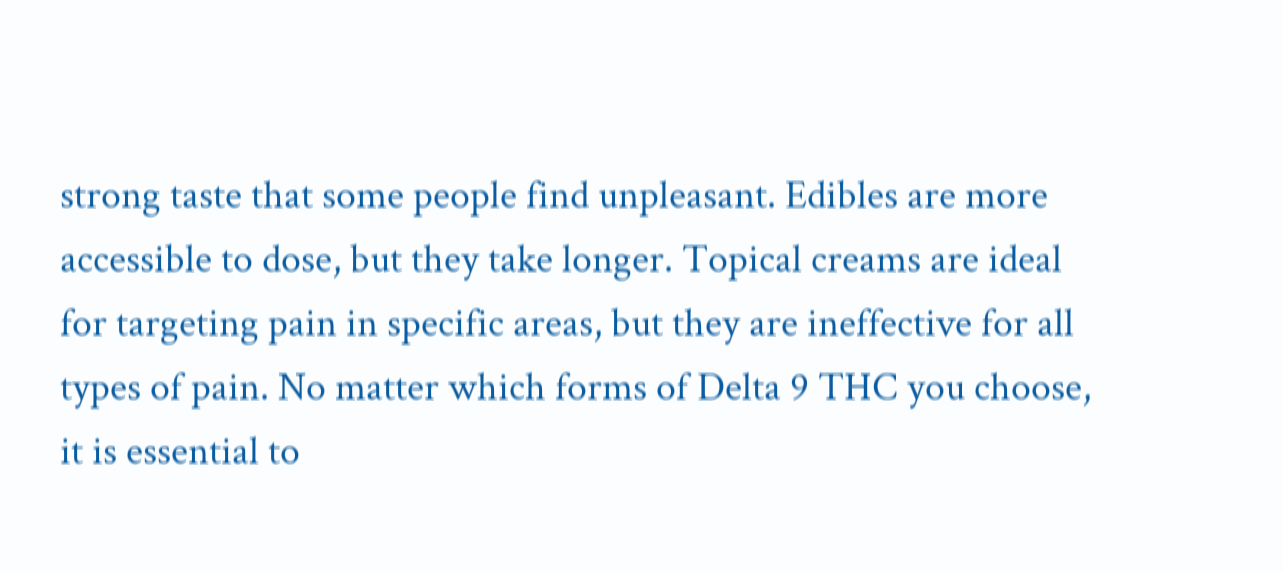strong taste that some people find unpleasant. Edibles are more accessible to dose, but they take longer. Topical creams are ideal for targeting pain in specific areas, but they are ineffective for all types of pain. No matter which forms of Delta 9 THC you choose, it is essential to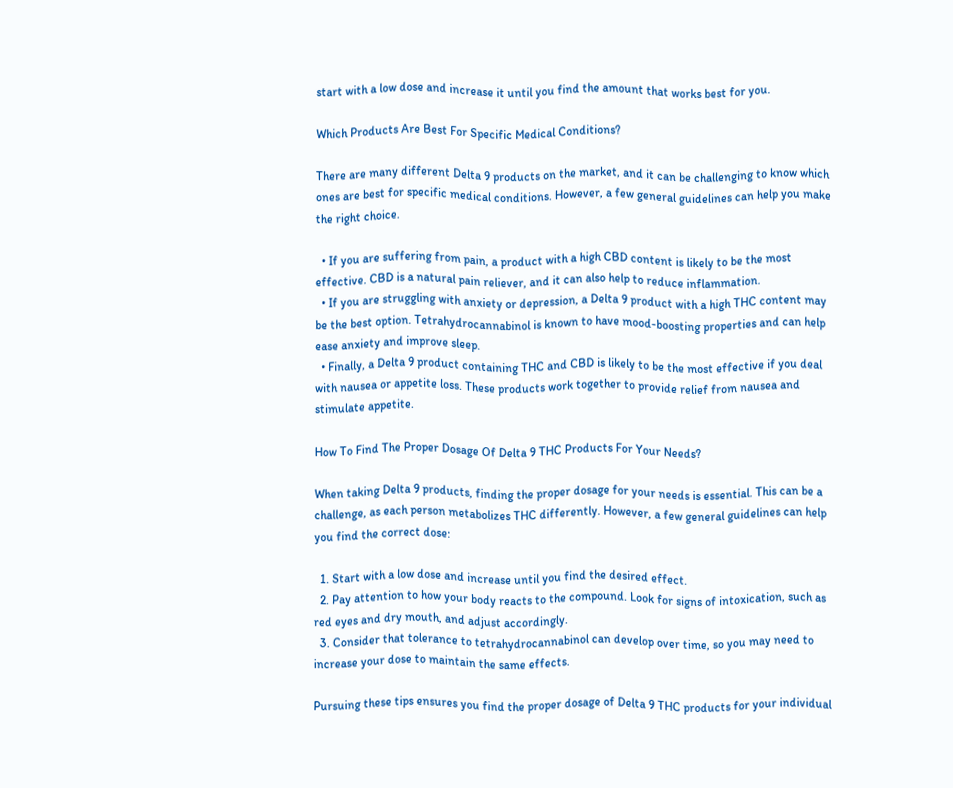start with a low dose and increase it until you find the amount that works best for you.

Which Products Are Best For Specific Medical Conditions?

There are many different Delta 9 products on the market, and it can be challenging to know which ones are best for specific medical conditions. However, a few general guidelines can help you make the right choice.

  • If you are suffering from pain, a product with a high CBD content is likely to be the most effective. CBD is a natural pain reliever, and it can also help to reduce inflammation.
  • If you are struggling with anxiety or depression, a Delta 9 product with a high THC content may be the best option. Tetrahydrocannabinol is known to have mood-boosting properties and can help ease anxiety and improve sleep.
  • Finally, a Delta 9 product containing THC and CBD is likely to be the most effective if you deal with nausea or appetite loss. These products work together to provide relief from nausea and stimulate appetite.

How To Find The Proper Dosage Of Delta 9 THC Products For Your Needs?

When taking Delta 9 products, finding the proper dosage for your needs is essential. This can be a challenge, as each person metabolizes THC differently. However, a few general guidelines can help you find the correct dose:

  1. Start with a low dose and increase until you find the desired effect.
  2. Pay attention to how your body reacts to the compound. Look for signs of intoxication, such as red eyes and dry mouth, and adjust accordingly.
  3. Consider that tolerance to tetrahydrocannabinol can develop over time, so you may need to increase your dose to maintain the same effects.

Pursuing these tips ensures you find the proper dosage of Delta 9 THC products for your individual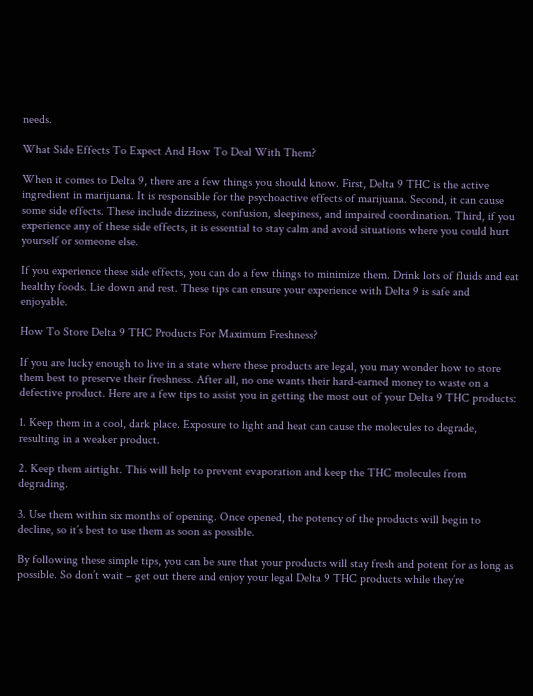needs.

What Side Effects To Expect And How To Deal With Them?

When it comes to Delta 9, there are a few things you should know. First, Delta 9 THC is the active ingredient in marijuana. It is responsible for the psychoactive effects of marijuana. Second, it can cause some side effects. These include dizziness, confusion, sleepiness, and impaired coordination. Third, if you experience any of these side effects, it is essential to stay calm and avoid situations where you could hurt yourself or someone else.

If you experience these side effects, you can do a few things to minimize them. Drink lots of fluids and eat healthy foods. Lie down and rest. These tips can ensure your experience with Delta 9 is safe and enjoyable.

How To Store Delta 9 THC Products For Maximum Freshness?

If you are lucky enough to live in a state where these products are legal, you may wonder how to store them best to preserve their freshness. After all, no one wants their hard-earned money to waste on a defective product. Here are a few tips to assist you in getting the most out of your Delta 9 THC products:

1. Keep them in a cool, dark place. Exposure to light and heat can cause the molecules to degrade, resulting in a weaker product.

2. Keep them airtight. This will help to prevent evaporation and keep the THC molecules from degrading.

3. Use them within six months of opening. Once opened, the potency of the products will begin to decline, so it’s best to use them as soon as possible.

By following these simple tips, you can be sure that your products will stay fresh and potent for as long as possible. So don’t wait – get out there and enjoy your legal Delta 9 THC products while they’re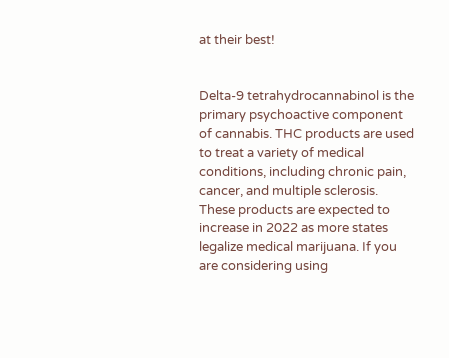at their best!


Delta-9 tetrahydrocannabinol is the primary psychoactive component of cannabis. THC products are used to treat a variety of medical conditions, including chronic pain, cancer, and multiple sclerosis. These products are expected to increase in 2022 as more states legalize medical marijuana. If you are considering using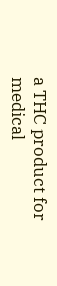a THC product for medical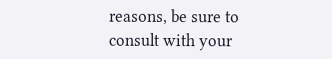reasons, be sure to consult with your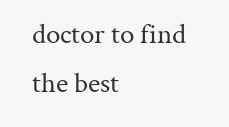doctor to find the best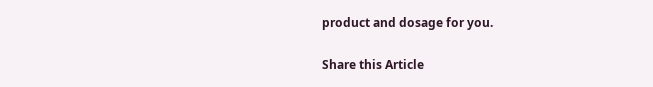product and dosage for you.

Share this Article